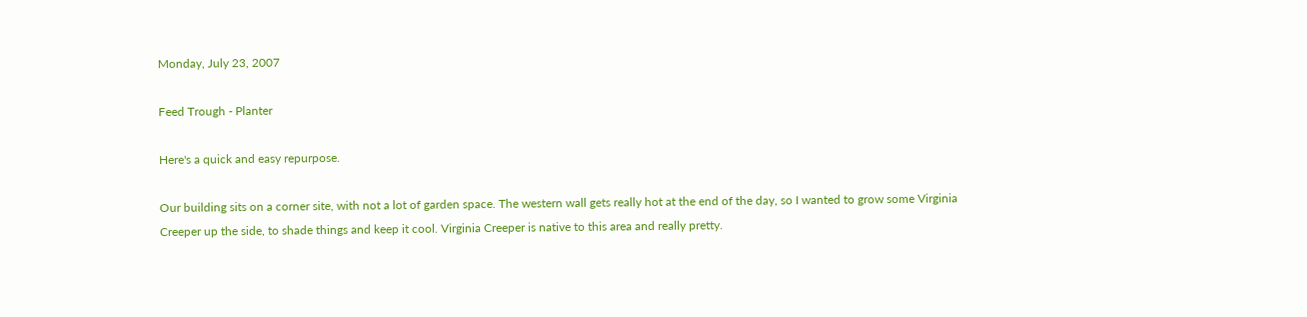Monday, July 23, 2007

Feed Trough - Planter

Here's a quick and easy repurpose.

Our building sits on a corner site, with not a lot of garden space. The western wall gets really hot at the end of the day, so I wanted to grow some Virginia Creeper up the side, to shade things and keep it cool. Virginia Creeper is native to this area and really pretty.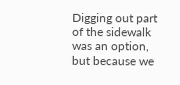Digging out part of the sidewalk was an option, but because we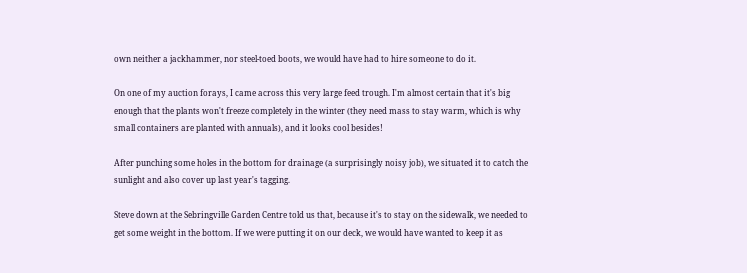own neither a jackhammer, nor steel-toed boots, we would have had to hire someone to do it.

On one of my auction forays, I came across this very large feed trough. I'm almost certain that it's big enough that the plants won't freeze completely in the winter (they need mass to stay warm, which is why small containers are planted with annuals), and it looks cool besides!

After punching some holes in the bottom for drainage (a surprisingly noisy job), we situated it to catch the sunlight and also cover up last year's tagging.

Steve down at the Sebringville Garden Centre told us that, because it's to stay on the sidewalk, we needed to get some weight in the bottom. If we were putting it on our deck, we would have wanted to keep it as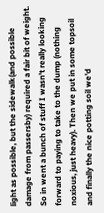light as possible, but the sidewalk(and possible damage from passersby) required a fair bit of weight. So in went a bunch of stuff I wasn't really looking forward to paying to take to the dump (nothing noxious, just heavy). Then we put in some topsoil and finally the nice potting soil we'd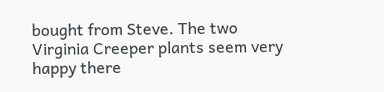bought from Steve. The two Virginia Creeper plants seem very happy there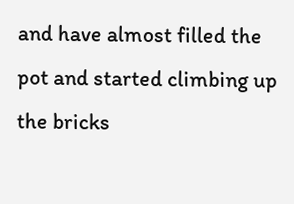and have almost filled the pot and started climbing up the bricks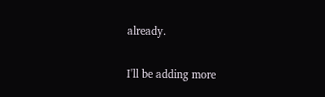already.

I'll be adding more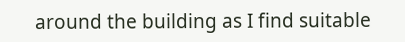around the building as I find suitable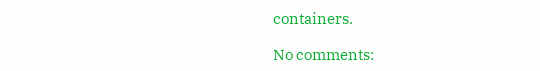containers.

No comments: